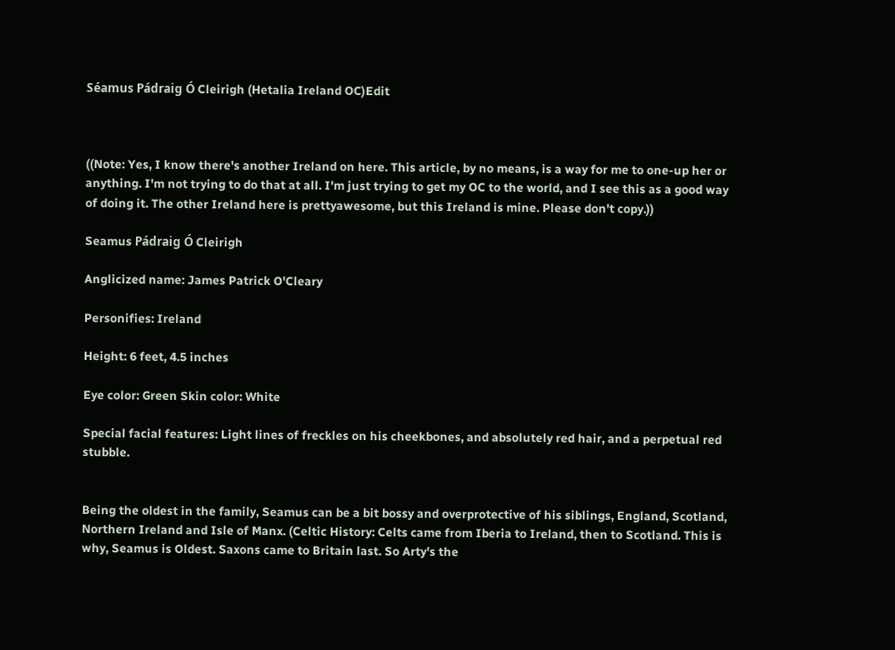Séamus Pádraig Ó Cleirigh (Hetalia Ireland OC)Edit



((Note: Yes, I know there's another Ireland on here. This article, by no means, is a way for me to one-up her or anything. I'm not trying to do that at all. I'm just trying to get my OC to the world, and I see this as a good way of doing it. The other Ireland here is prettyawesome, but this Ireland is mine. Please don't copy.))

Seamus Pádraig Ó Cleirigh

Anglicized name: James Patrick O'Cleary

Personifies: Ireland

Height: 6 feet, 4.5 inches

Eye color: Green Skin color: White

Special facial features: Light lines of freckles on his cheekbones, and absolutely red hair, and a perpetual red stubble.


Being the oldest in the family, Seamus can be a bit bossy and overprotective of his siblings, England, Scotland, Northern Ireland and Isle of Manx. (Celtic History: Celts came from Iberia to Ireland, then to Scotland. This is why, Seamus is Oldest. Saxons came to Britain last. So Arty's the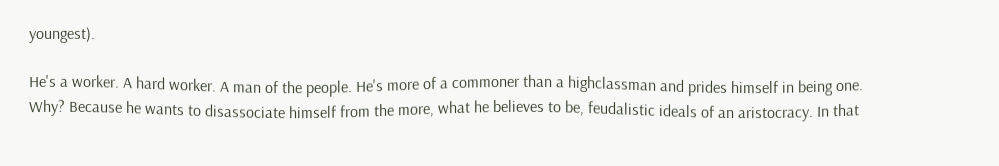youngest).

He's a worker. A hard worker. A man of the people. He's more of a commoner than a highclassman and prides himself in being one. Why? Because he wants to disassociate himself from the more, what he believes to be, feudalistic ideals of an aristocracy. In that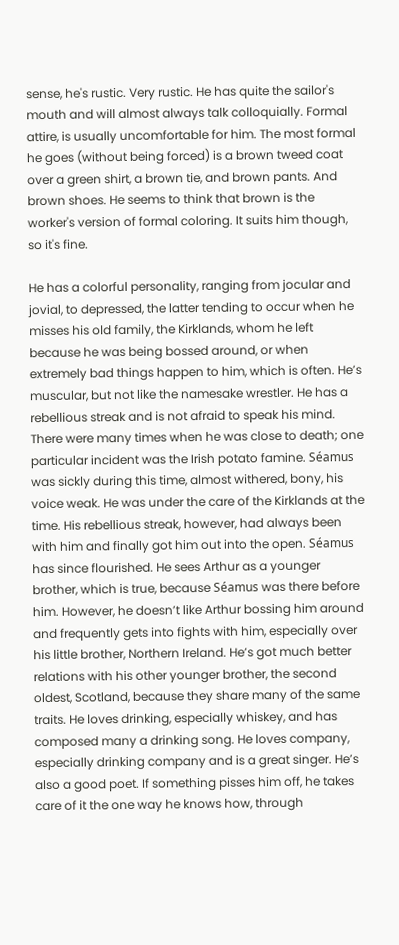sense, he's rustic. Very rustic. He has quite the sailor's mouth and will almost always talk colloquially. Formal attire, is usually uncomfortable for him. The most formal he goes (without being forced) is a brown tweed coat over a green shirt, a brown tie, and brown pants. And brown shoes. He seems to think that brown is the worker's version of formal coloring. It suits him though, so it's fine.

He has a colorful personality, ranging from jocular and jovial, to depressed, the latter tending to occur when he misses his old family, the Kirklands, whom he left because he was being bossed around, or when extremely bad things happen to him, which is often. He’s muscular, but not like the namesake wrestler. He has a rebellious streak and is not afraid to speak his mind. There were many times when he was close to death; one particular incident was the Irish potato famine. Séamus was sickly during this time, almost withered, bony, his voice weak. He was under the care of the Kirklands at the time. His rebellious streak, however, had always been with him and finally got him out into the open. Séamus has since flourished. He sees Arthur as a younger brother, which is true, because Séamus was there before him. However, he doesn’t like Arthur bossing him around and frequently gets into fights with him, especially over his little brother, Northern Ireland. He’s got much better relations with his other younger brother, the second oldest, Scotland, because they share many of the same traits. He loves drinking, especially whiskey, and has composed many a drinking song. He loves company, especially drinking company and is a great singer. He’s also a good poet. If something pisses him off, he takes care of it the one way he knows how, through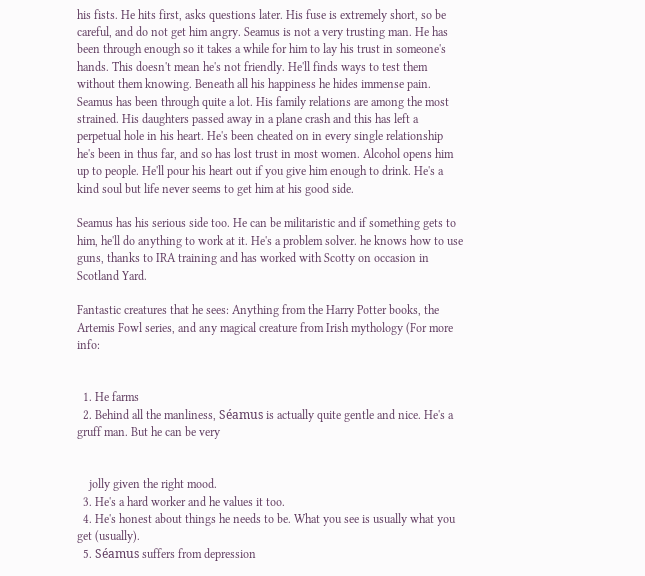his fists. He hits first, asks questions later. His fuse is extremely short, so be careful, and do not get him angry. Seamus is not a very trusting man. He has been through enough so it takes a while for him to lay his trust in someone's hands. This doesn't mean he's not friendly. He'll finds ways to test them without them knowing. Beneath all his happiness he hides immense pain. Seamus has been through quite a lot. His family relations are among the most strained. His daughters passed away in a plane crash and this has left a perpetual hole in his heart. He's been cheated on in every single relationship he's been in thus far, and so has lost trust in most women. Alcohol opens him up to people. He'll pour his heart out if you give him enough to drink. He's a kind soul but life never seems to get him at his good side.

Seamus has his serious side too. He can be militaristic and if something gets to him, he'll do anything to work at it. He's a problem solver. he knows how to use guns, thanks to IRA training and has worked with Scotty on occasion in Scotland Yard.

Fantastic creatures that he sees: Anything from the Harry Potter books, the Artemis Fowl series, and any magical creature from Irish mythology (For more info:


  1. He farms
  2. Behind all the manliness, Séamus is actually quite gentle and nice. He's a gruff man. But he can be very


    jolly given the right mood.
  3. He's a hard worker and he values it too.
  4. He's honest about things he needs to be. What you see is usually what you get (usually).
  5. Séamus suffers from depression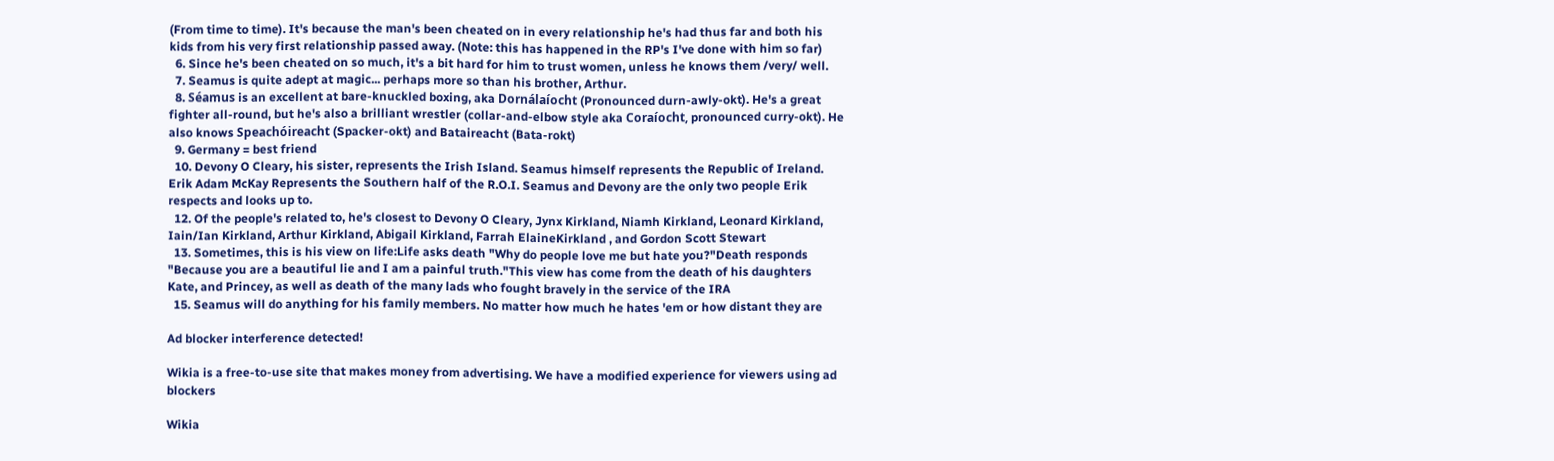(From time to time). It's because the man's been cheated on in every relationship he's had thus far and both his kids from his very first relationship passed away. (Note: this has happened in the RP's I've done with him so far)
  6. Since he's been cheated on so much, it's a bit hard for him to trust women, unless he knows them /very/ well.
  7. Seamus is quite adept at magic... perhaps more so than his brother, Arthur.
  8. Séamus is an excellent at bare-knuckled boxing, aka Dornálaíocht (Pronounced durn-awly-okt). He's a great fighter all-round, but he's also a brilliant wrestler (collar-and-elbow style aka Coraíocht, pronounced curry-okt). He also knows Speachóireacht (Spacker-okt) and Bataireacht (Bata-rokt)
  9. Germany = best friend
  10. Devony O Cleary, his sister, represents the Irish Island. Seamus himself represents the Republic of Ireland. Erik Adam McKay Represents the Southern half of the R.O.I. Seamus and Devony are the only two people Erik respects and looks up to.
  12. Of the people's related to, he's closest to Devony O Cleary, Jynx Kirkland, Niamh Kirkland, Leonard Kirkland, Iain/Ian Kirkland, Arthur Kirkland, Abigail Kirkland, Farrah ElaineKirkland , and Gordon Scott Stewart
  13. Sometimes, this is his view on life:Life asks death "Why do people love me but hate you?"Death responds "Because you are a beautiful lie and I am a painful truth."This view has come from the death of his daughters Kate, and Princey, as well as death of the many lads who fought bravely in the service of the IRA
  15. Seamus will do anything for his family members. No matter how much he hates 'em or how distant they are

Ad blocker interference detected!

Wikia is a free-to-use site that makes money from advertising. We have a modified experience for viewers using ad blockers

Wikia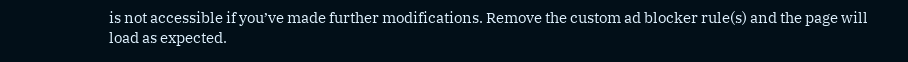is not accessible if you’ve made further modifications. Remove the custom ad blocker rule(s) and the page will load as expected.